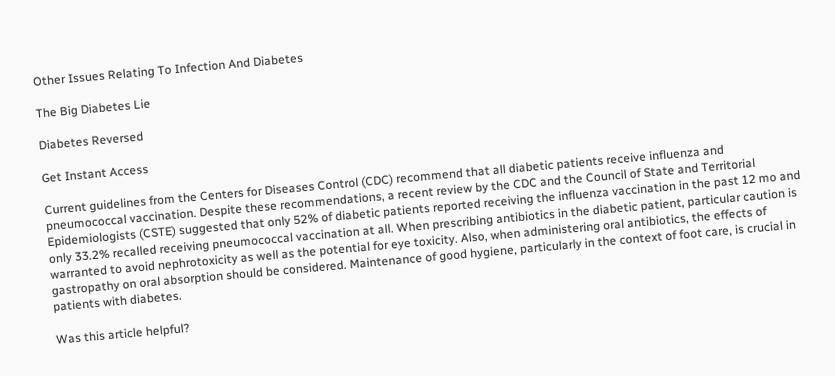Other Issues Relating To Infection And Diabetes

The Big Diabetes Lie

Diabetes Reversed

Get Instant Access

Current guidelines from the Centers for Diseases Control (CDC) recommend that all diabetic patients receive influenza and pneumococcal vaccination. Despite these recommendations, a recent review by the CDC and the Council of State and Territorial Epidemiologists (CSTE) suggested that only 52% of diabetic patients reported receiving the influenza vaccination in the past 12 mo and only 33.2% recalled receiving pneumococcal vaccination at all. When prescribing antibiotics in the diabetic patient, particular caution is warranted to avoid nephrotoxicity as well as the potential for eye toxicity. Also, when administering oral antibiotics, the effects of gastropathy on oral absorption should be considered. Maintenance of good hygiene, particularly in the context of foot care, is crucial in patients with diabetes.

Was this article helpful?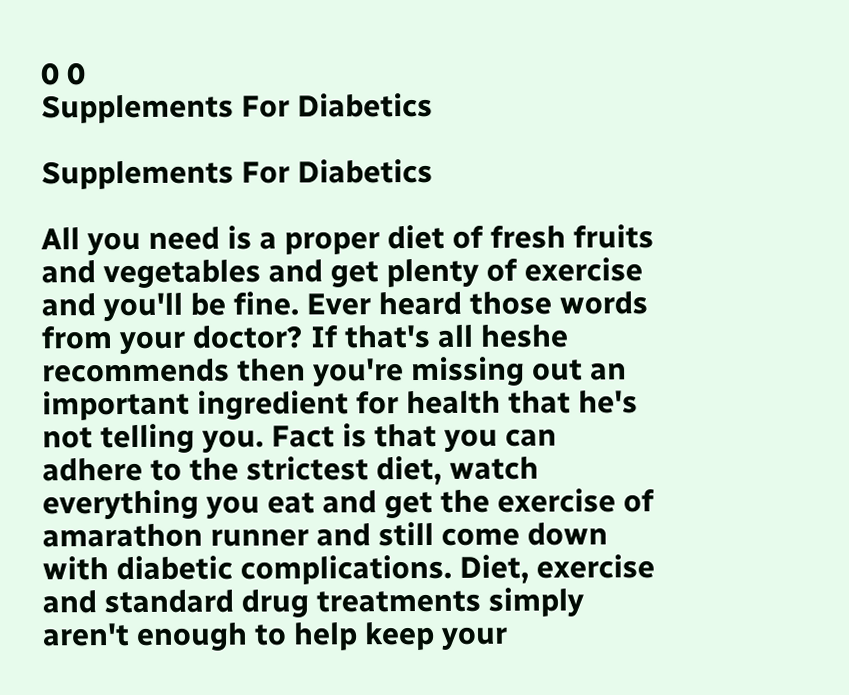0 0
Supplements For Diabetics

Supplements For Diabetics

All you need is a proper diet of fresh fruits and vegetables and get plenty of exercise and you'll be fine. Ever heard those words from your doctor? If that's all heshe recommends then you're missing out an important ingredient for health that he's not telling you. Fact is that you can adhere to the strictest diet, watch everything you eat and get the exercise of amarathon runner and still come down with diabetic complications. Diet, exercise and standard drug treatments simply aren't enough to help keep your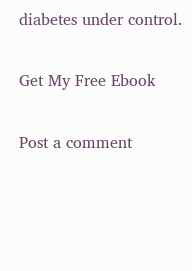diabetes under control.

Get My Free Ebook

Post a comment